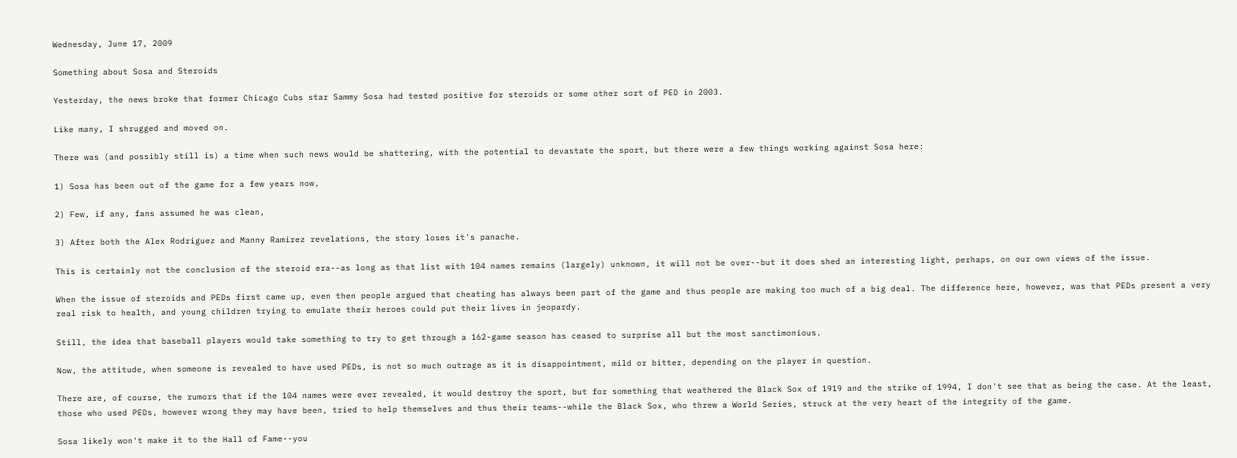Wednesday, June 17, 2009

Something about Sosa and Steroids

Yesterday, the news broke that former Chicago Cubs star Sammy Sosa had tested positive for steroids or some other sort of PED in 2003.

Like many, I shrugged and moved on.

There was (and possibly still is) a time when such news would be shattering, with the potential to devastate the sport, but there were a few things working against Sosa here:

1) Sosa has been out of the game for a few years now,

2) Few, if any, fans assumed he was clean,

3) After both the Alex Rodriguez and Manny Ramirez revelations, the story loses it's panache.

This is certainly not the conclusion of the steroid era--as long as that list with 104 names remains (largely) unknown, it will not be over--but it does shed an interesting light, perhaps, on our own views of the issue.

When the issue of steroids and PEDs first came up, even then people argued that cheating has always been part of the game and thus people are making too much of a big deal. The difference here, however, was that PEDs present a very real risk to health, and young children trying to emulate their heroes could put their lives in jeopardy.

Still, the idea that baseball players would take something to try to get through a 162-game season has ceased to surprise all but the most sanctimonious.

Now, the attitude, when someone is revealed to have used PEDs, is not so much outrage as it is disappointment, mild or bitter, depending on the player in question.

There are, of course, the rumors that if the 104 names were ever revealed, it would destroy the sport, but for something that weathered the Black Sox of 1919 and the strike of 1994, I don't see that as being the case. At the least, those who used PEDs, however wrong they may have been, tried to help themselves and thus their teams--while the Black Sox, who threw a World Series, struck at the very heart of the integrity of the game.

Sosa likely won't make it to the Hall of Fame--you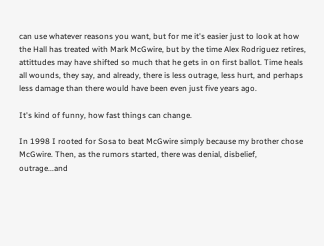can use whatever reasons you want, but for me it's easier just to look at how the Hall has treated with Mark McGwire, but by the time Alex Rodriguez retires, attittudes may have shifted so much that he gets in on first ballot. Time heals all wounds, they say, and already, there is less outrage, less hurt, and perhaps less damage than there would have been even just five years ago.

It's kind of funny, how fast things can change.

In 1998 I rooted for Sosa to beat McGwire simply because my brother chose McGwire. Then, as the rumors started, there was denial, disbelief, outrage...and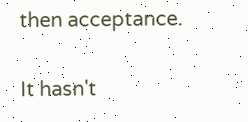then acceptance.

It hasn't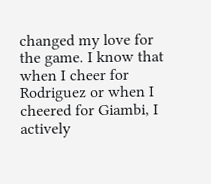changed my love for the game. I know that when I cheer for Rodriguez or when I cheered for Giambi, I actively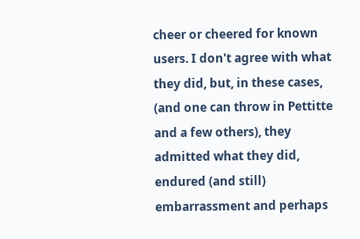cheer or cheered for known users. I don't agree with what they did, but, in these cases, (and one can throw in Pettitte and a few others), they admitted what they did, endured (and still) embarrassment and perhaps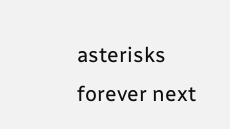asterisks forever next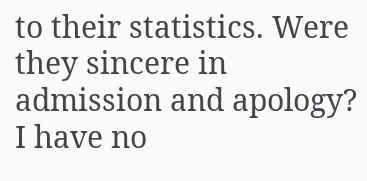to their statistics. Were they sincere in admission and apology? I have no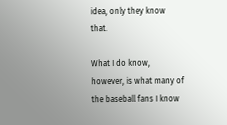idea, only they know that.

What I do know, however, is what many of the baseball fans I know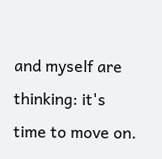and myself are thinking: it's time to move on.